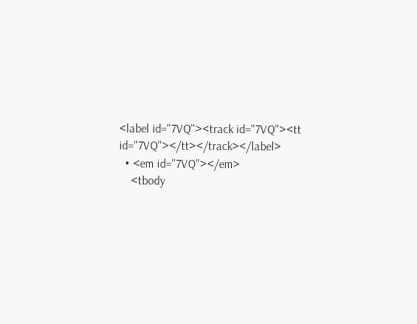<label id="7VQ"><track id="7VQ"><tt id="7VQ"></tt></track></label>
  • <em id="7VQ"></em>
    <tbody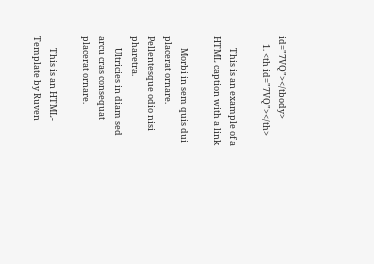id="7VQ"></tbody>
    1. <th id="7VQ"></th>

      This is an example of a HTML caption with a link

      Morbi in sem quis dui placerat ornare. Pellentesque odio nisi pharetra.
      Ultricies in diam sed arcu cras consequat placerat ornare.

      This is an HTML-Template by Ruven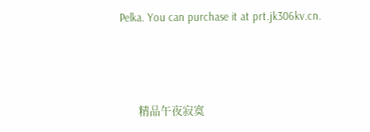Pelka. You can purchase it at prt.jk306kv.cn.



      精品午夜寂寞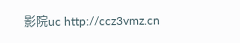影院uc http://ccz3vmz.cn